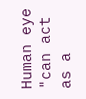Human eye "can act as a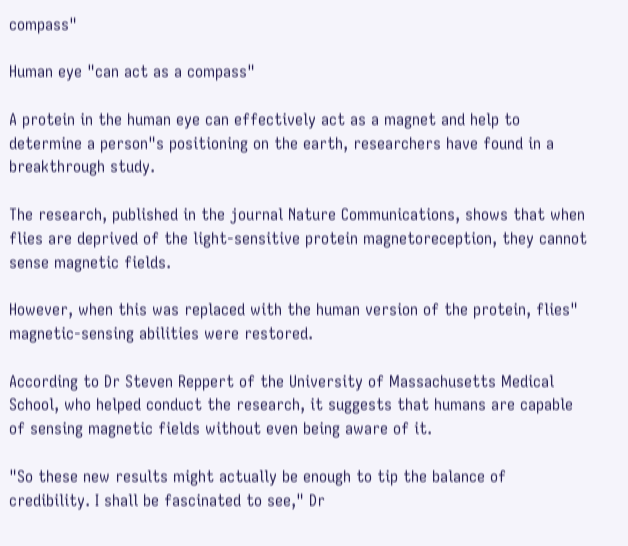compass"

Human eye "can act as a compass"

A protein in the human eye can effectively act as a magnet and help to determine a person"s positioning on the earth, researchers have found in a breakthrough study.

The research, published in the journal Nature Communications, shows that when flies are deprived of the light-sensitive protein magnetoreception, they cannot sense magnetic fields.

However, when this was replaced with the human version of the protein, flies" magnetic-sensing abilities were restored.

According to Dr Steven Reppert of the University of Massachusetts Medical School, who helped conduct the research, it suggests that humans are capable of sensing magnetic fields without even being aware of it.

"So these new results might actually be enough to tip the balance of credibility. I shall be fascinated to see," Dr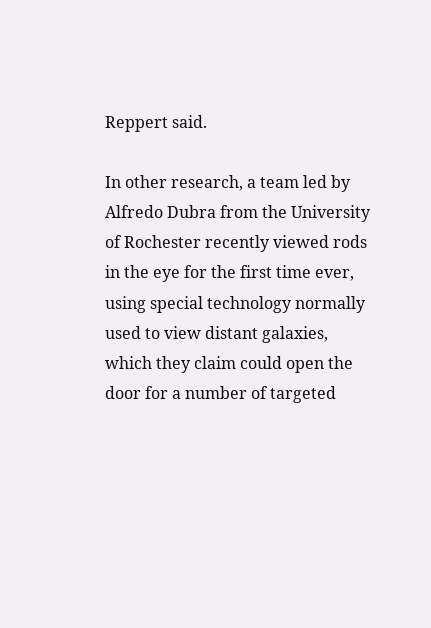Reppert said.

In other research, a team led by Alfredo Dubra from the University of Rochester recently viewed rods in the eye for the first time ever, using special technology normally used to view distant galaxies, which they claim could open the door for a number of targeted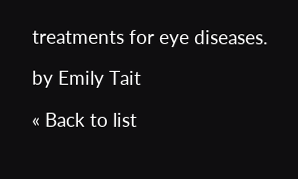treatments for eye diseases.

by Emily Tait

« Back to list